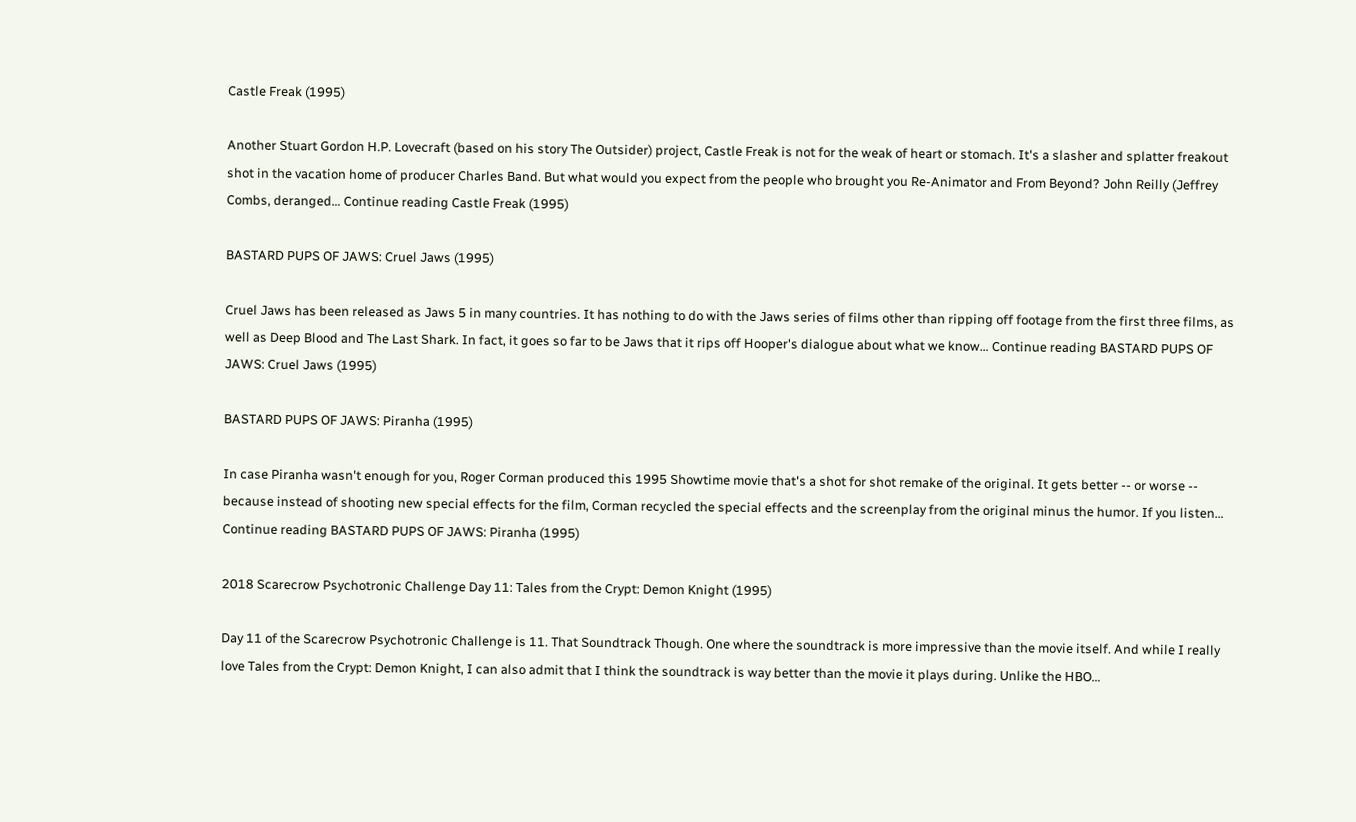Castle Freak (1995)

Another Stuart Gordon H.P. Lovecraft (based on his story The Outsider) project, Castle Freak is not for the weak of heart or stomach. It's a slasher and splatter freakout shot in the vacation home of producer Charles Band. But what would you expect from the people who brought you Re-Animator and From Beyond? John Reilly (Jeffrey Combs, deranged… Continue reading Castle Freak (1995)

BASTARD PUPS OF JAWS: Cruel Jaws (1995)

Cruel Jaws has been released as Jaws 5 in many countries. It has nothing to do with the Jaws series of films other than ripping off footage from the first three films, as well as Deep Blood and The Last Shark. In fact, it goes so far to be Jaws that it rips off Hooper's dialogue about what we know… Continue reading BASTARD PUPS OF JAWS: Cruel Jaws (1995)

BASTARD PUPS OF JAWS: Piranha (1995)

In case Piranha wasn't enough for you, Roger Corman produced this 1995 Showtime movie that's a shot for shot remake of the original. It gets better -- or worse -- because instead of shooting new special effects for the film, Corman recycled the special effects and the screenplay from the original minus the humor. If you listen… Continue reading BASTARD PUPS OF JAWS: Piranha (1995)

2018 Scarecrow Psychotronic Challenge Day 11: Tales from the Crypt: Demon Knight (1995)

Day 11 of the Scarecrow Psychotronic Challenge is 11. That Soundtrack Though. One where the soundtrack is more impressive than the movie itself. And while I really love Tales from the Crypt: Demon Knight, I can also admit that I think the soundtrack is way better than the movie it plays during. Unlike the HBO…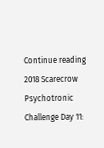Continue reading 2018 Scarecrow Psychotronic Challenge Day 11: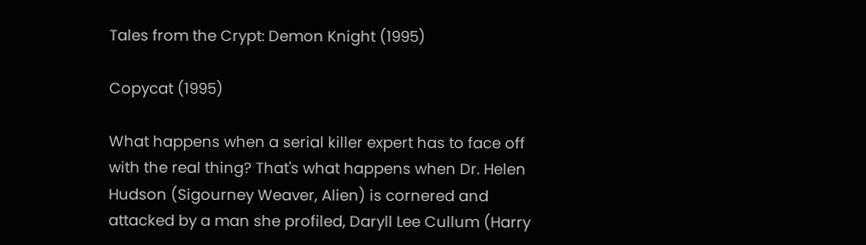Tales from the Crypt: Demon Knight (1995)

Copycat (1995)

What happens when a serial killer expert has to face off with the real thing? That's what happens when Dr. Helen Hudson (Sigourney Weaver, Alien) is cornered and attacked by a man she profiled, Daryll Lee Cullum (Harry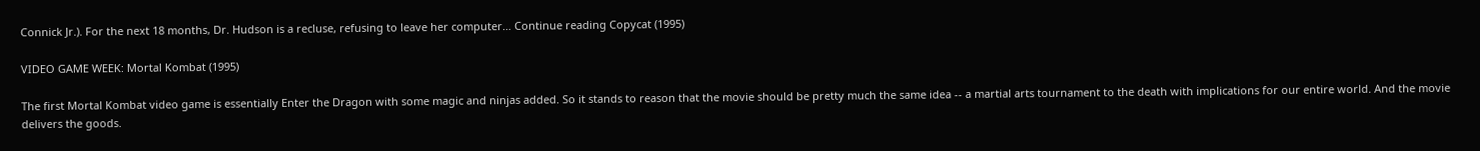Connick Jr.). For the next 18 months, Dr. Hudson is a recluse, refusing to leave her computer… Continue reading Copycat (1995)

VIDEO GAME WEEK: Mortal Kombat (1995)

The first Mortal Kombat video game is essentially Enter the Dragon with some magic and ninjas added. So it stands to reason that the movie should be pretty much the same idea -- a martial arts tournament to the death with implications for our entire world. And the movie delivers the goods.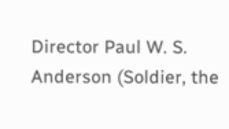Director Paul W. S. Anderson (Soldier, the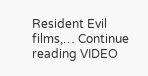Resident Evil films,… Continue reading VIDEO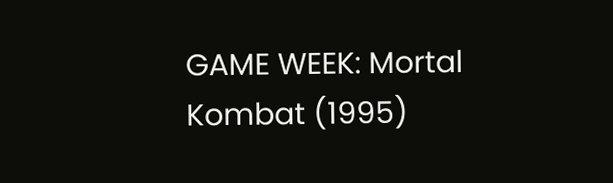GAME WEEK: Mortal Kombat (1995)